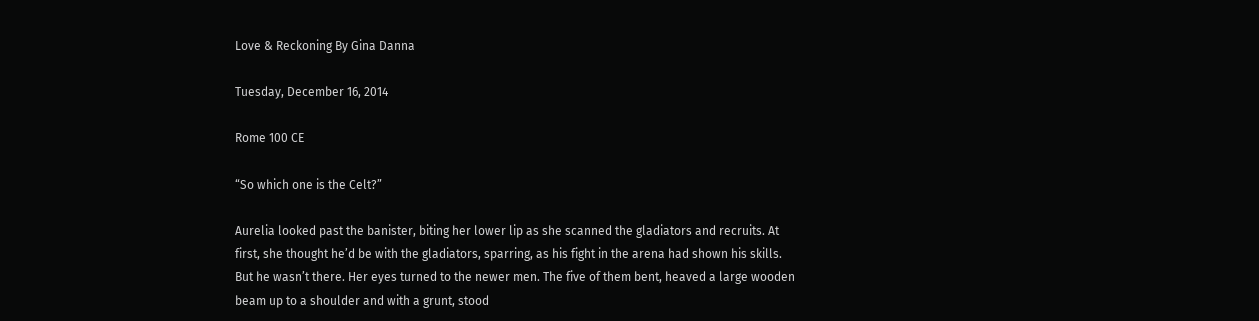Love & Reckoning By Gina Danna

Tuesday, December 16, 2014

Rome 100 CE

“So which one is the Celt?”

Aurelia looked past the banister, biting her lower lip as she scanned the gladiators and recruits. At first, she thought he’d be with the gladiators, sparring, as his fight in the arena had shown his skills. But he wasn’t there. Her eyes turned to the newer men. The five of them bent, heaved a large wooden beam up to a shoulder and with a grunt, stood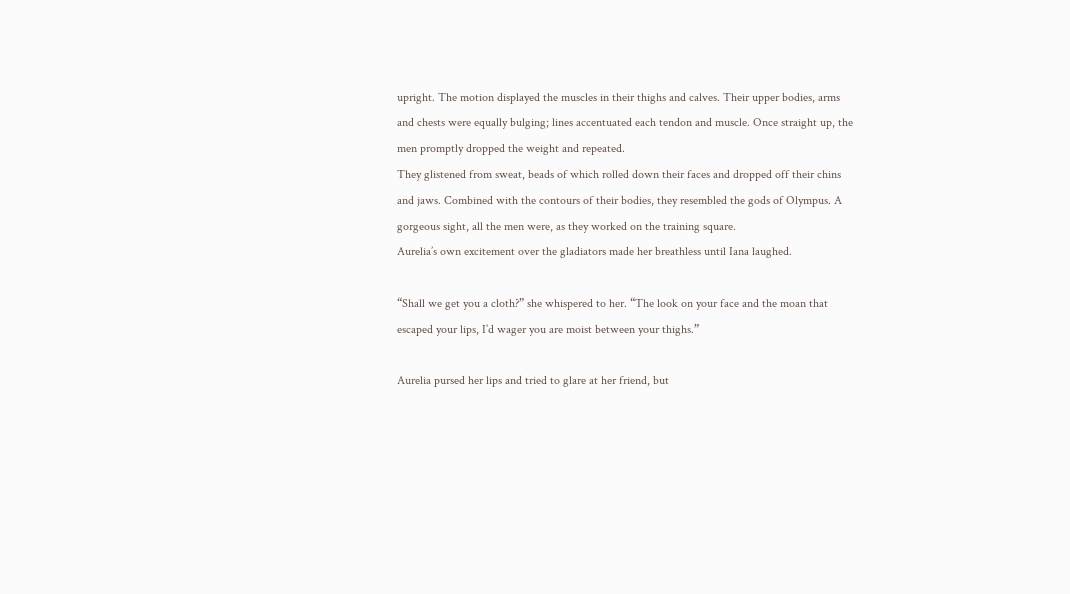upright. The motion displayed the muscles in their thighs and calves. Their upper bodies, arms and chests were equally bulging; lines accentuated each tendon and muscle. Once straight up, the men promptly dropped the weight and repeated.
They glistened from sweat, beads of which rolled down their faces and dropped off their chins and jaws. Combined with the contours of their bodies, they resembled the gods of Olympus. A gorgeous sight, all the men were, as they worked on the training square.
Aurelia’s own excitement over the gladiators made her breathless until Iana laughed.

“Shall we get you a cloth?” she whispered to her. “The look on your face and the moan that escaped your lips, I’d wager you are moist between your thighs.”

Aurelia pursed her lips and tried to glare at her friend, but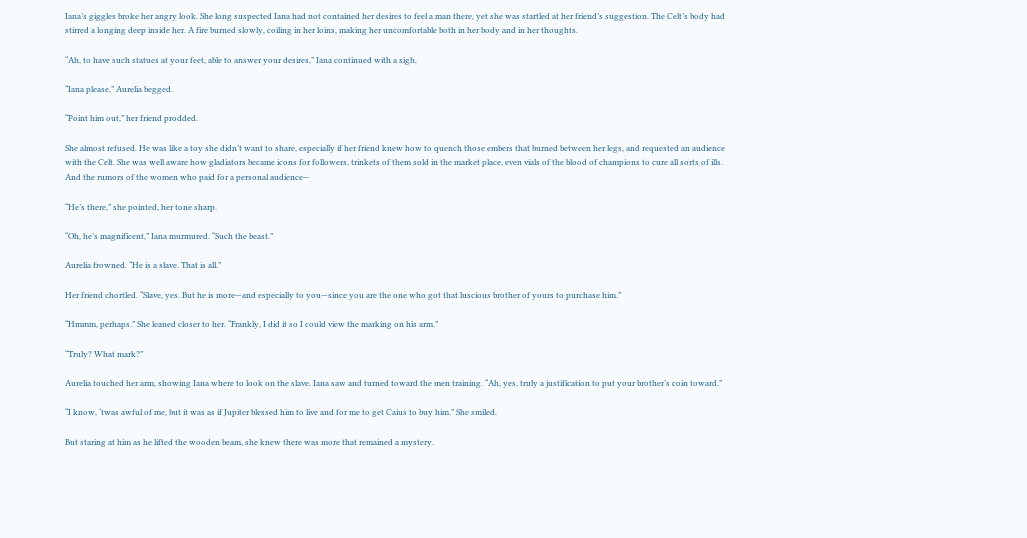Iana’s giggles broke her angry look. She long suspected Iana had not contained her desires to feel a man there, yet she was startled at her friend’s suggestion. The Celt’s body had stirred a longing deep inside her. A fire burned slowly, coiling in her loins, making her uncomfortable both in her body and in her thoughts.

“Ah, to have such statues at your feet, able to answer your desires,” Iana continued with a sigh.

“Iana please,” Aurelia begged.

“Point him out,” her friend prodded.

She almost refused. He was like a toy she didn’t want to share, especially if her friend knew how to quench those embers that burned between her legs, and requested an audience with the Celt. She was well aware how gladiators became icons for followers, trinkets of them sold in the market place, even vials of the blood of champions to cure all sorts of ills. And the rumors of the women who paid for a personal audience—

“He’s there,” she pointed, her tone sharp.

“Oh, he’s magnificent,” Iana murmured. “Such the beast.”

Aurelia frowned. “He is a slave. That is all.”

Her friend chortled. “Slave, yes. But he is more—and especially to you—since you are the one who got that luscious brother of yours to purchase him.”

“Hmmm, perhaps.” She leaned closer to her. “Frankly, I did it so I could view the marking on his arm.”

“Truly? What mark?”

Aurelia touched her arm, showing Iana where to look on the slave. Iana saw and turned toward the men training. “Ah, yes, truly a justification to put your brother’s coin toward.”

“I know, ‘twas awful of me, but it was as if Jupiter blessed him to live and for me to get Caius to buy him.” She smiled.

But staring at him as he lifted the wooden beam, she knew there was more that remained a mystery.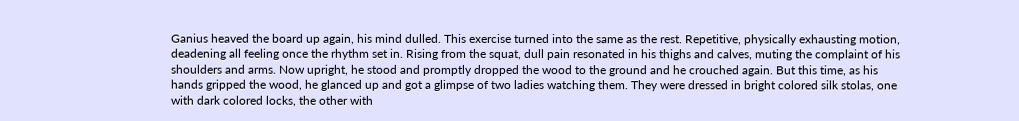Ganius heaved the board up again, his mind dulled. This exercise turned into the same as the rest. Repetitive, physically exhausting motion, deadening all feeling once the rhythm set in. Rising from the squat, dull pain resonated in his thighs and calves, muting the complaint of his shoulders and arms. Now upright, he stood and promptly dropped the wood to the ground and he crouched again. But this time, as his hands gripped the wood, he glanced up and got a glimpse of two ladies watching them. They were dressed in bright colored silk stolas, one with dark colored locks, the other with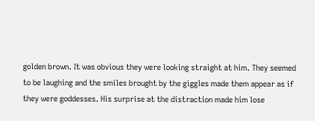golden brown. It was obvious they were looking straight at him. They seemed to be laughing and the smiles brought by the giggles made them appear as if they were goddesses. His surprise at the distraction made him lose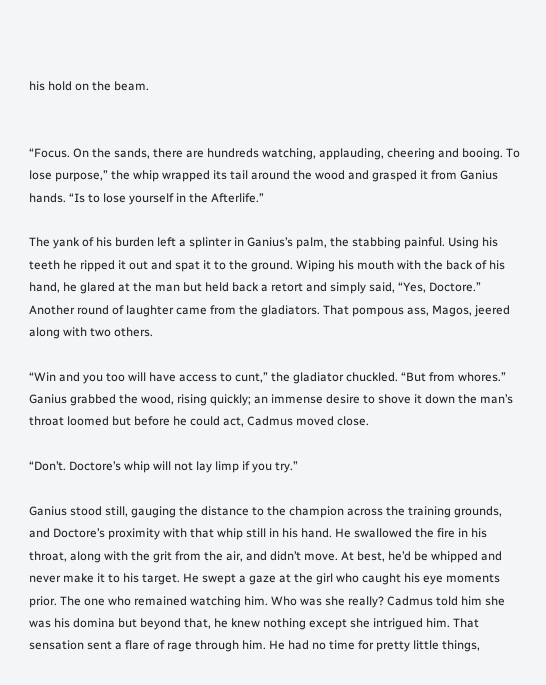his hold on the beam.


“Focus. On the sands, there are hundreds watching, applauding, cheering and booing. To lose purpose,” the whip wrapped its tail around the wood and grasped it from Ganius hands. “Is to lose yourself in the Afterlife.”

The yank of his burden left a splinter in Ganius’s palm, the stabbing painful. Using his teeth he ripped it out and spat it to the ground. Wiping his mouth with the back of his hand, he glared at the man but held back a retort and simply said, “Yes, Doctore.”
Another round of laughter came from the gladiators. That pompous ass, Magos, jeered along with two others.

“Win and you too will have access to cunt,” the gladiator chuckled. “But from whores.”
Ganius grabbed the wood, rising quickly; an immense desire to shove it down the man’s throat loomed but before he could act, Cadmus moved close.

“Don’t. Doctore’s whip will not lay limp if you try.”

Ganius stood still, gauging the distance to the champion across the training grounds, and Doctore’s proximity with that whip still in his hand. He swallowed the fire in his throat, along with the grit from the air, and didn’t move. At best, he’d be whipped and never make it to his target. He swept a gaze at the girl who caught his eye moments prior. The one who remained watching him. Who was she really? Cadmus told him she was his domina but beyond that, he knew nothing except she intrigued him. That sensation sent a flare of rage through him. He had no time for pretty little things,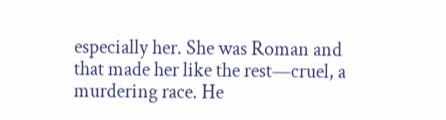especially her. She was Roman and that made her like the rest—cruel, a murdering race. He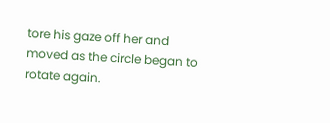tore his gaze off her and moved as the circle began to rotate again.